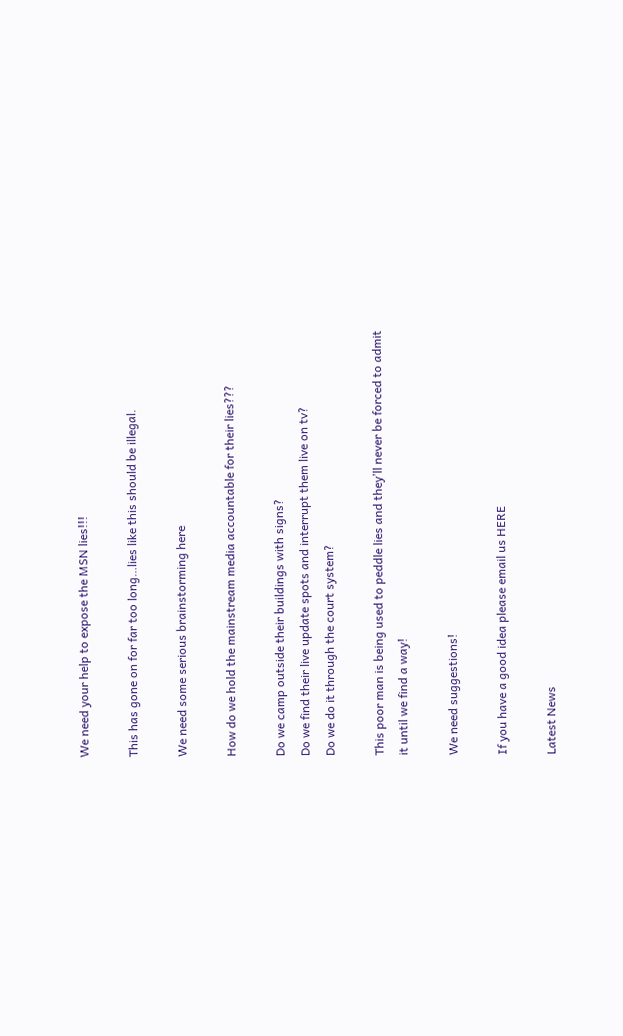We need your help to expose the MSN lies!!!

This has gone on for far too long…lies like this should be illegal.

We need some serious brainstorming here

How do we hold the mainstream media accountable for their lies???

Do we camp outside their buildings with signs?
Do we find their live update spots and interrupt them live on tv?
Do we do it through the court system?

This poor man is being used to peddle lies and they’ll never be forced to admit it until we find a way!

We need suggestions!

If you have a good idea please email us HERE

Latest News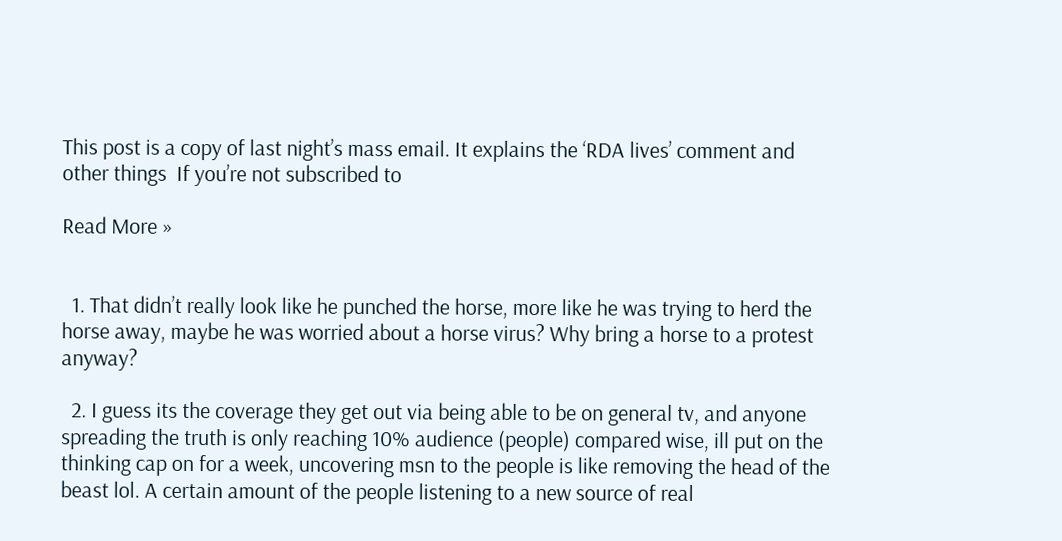This post is a copy of last night’s mass email. It explains the ‘RDA lives’ comment and other things  If you’re not subscribed to

Read More »


  1. That didn’t really look like he punched the horse, more like he was trying to herd the horse away, maybe he was worried about a horse virus? Why bring a horse to a protest anyway?

  2. I guess its the coverage they get out via being able to be on general tv, and anyone spreading the truth is only reaching 10% audience (people) compared wise, ill put on the thinking cap on for a week, uncovering msn to the people is like removing the head of the beast lol. A certain amount of the people listening to a new source of real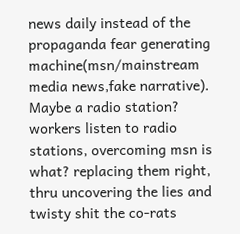news daily instead of the propaganda fear generating machine(msn/mainstream media news,fake narrative). Maybe a radio station? workers listen to radio stations, overcoming msn is what? replacing them right, thru uncovering the lies and twisty shit the co-rats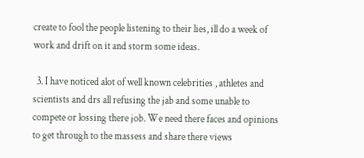create to fool the people listening to their lies, ill do a week of work and drift on it and storm some ideas.

  3. I have noticed alot of well known celebrities , athletes and scientists and drs all refusing the jab and some unable to compete or lossing there job. We need there faces and opinions to get through to the massess and share there views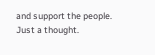and support the people. Just a thought.